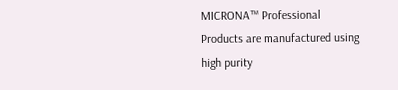MICRONA™ Professional Products are manufactured using high purity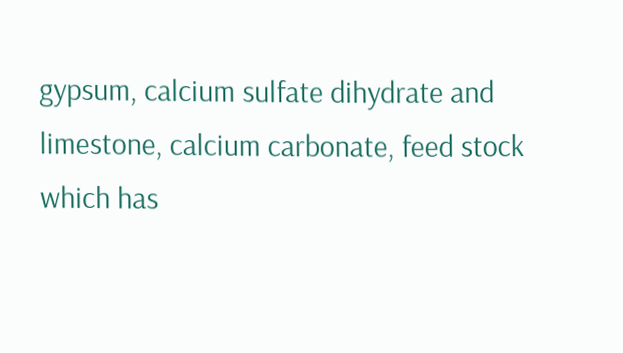gypsum, calcium sulfate dihydrate and limestone, calcium carbonate, feed stock which has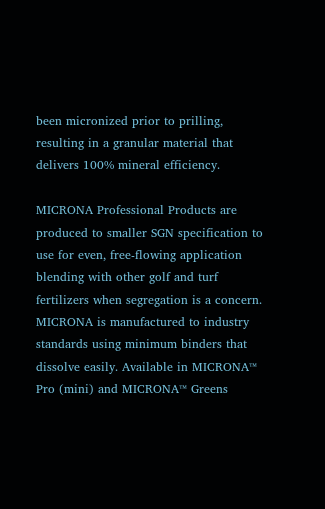been micronized prior to prilling, resulting in a granular material that delivers 100% mineral efficiency.

MICRONA Professional Products are produced to smaller SGN specification to use for even, free-flowing application blending with other golf and turf fertilizers when segregation is a concern. MICRONA is manufactured to industry standards using minimum binders that dissolve easily. Available in MICRONA™ Pro (mini) and MICRONA™ Greens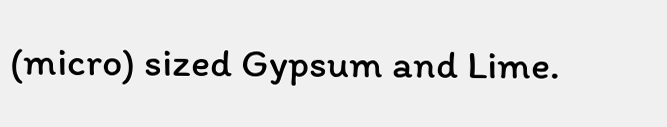(micro) sized Gypsum and Lime.